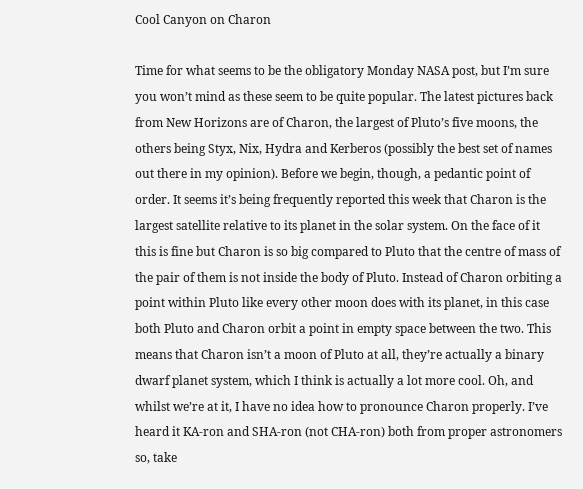Cool Canyon on Charon

Time for what seems to be the obligatory Monday NASA post, but I’m sure you won’t mind as these seem to be quite popular. The latest pictures back from New Horizons are of Charon, the largest of Pluto’s five moons, the others being Styx, Nix, Hydra and Kerberos (possibly the best set of names out there in my opinion). Before we begin, though, a pedantic point of order. It seems it’s being frequently reported this week that Charon is the largest satellite relative to its planet in the solar system. On the face of it this is fine but Charon is so big compared to Pluto that the centre of mass of the pair of them is not inside the body of Pluto. Instead of Charon orbiting a point within Pluto like every other moon does with its planet, in this case both Pluto and Charon orbit a point in empty space between the two. This means that Charon isn’t a moon of Pluto at all, they’re actually a binary dwarf planet system, which I think is actually a lot more cool. Oh, and whilst we’re at it, I have no idea how to pronounce Charon properly. I’ve heard it KA-ron and SHA-ron (not CHA-ron) both from proper astronomers so, take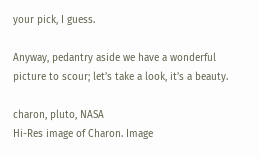your pick, I guess.

Anyway, pedantry aside we have a wonderful picture to scour; let’s take a look, it’s a beauty.

charon, pluto, NASA
Hi-Res image of Charon. Image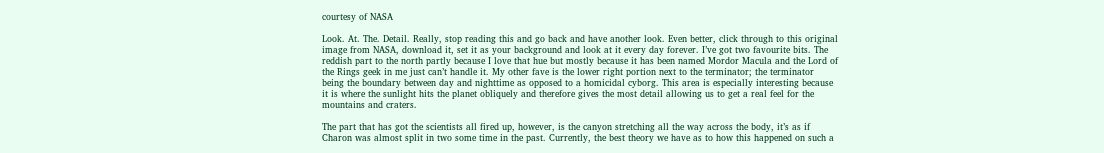courtesy of NASA

Look. At. The. Detail. Really, stop reading this and go back and have another look. Even better, click through to this original image from NASA, download it, set it as your background and look at it every day forever. I’ve got two favourite bits. The reddish part to the north partly because I love that hue but mostly because it has been named Mordor Macula and the Lord of the Rings geek in me just can’t handle it. My other fave is the lower right portion next to the terminator; the terminator being the boundary between day and nighttime as opposed to a homicidal cyborg. This area is especially interesting because it is where the sunlight hits the planet obliquely and therefore gives the most detail allowing us to get a real feel for the mountains and craters.

The part that has got the scientists all fired up, however, is the canyon stretching all the way across the body, it’s as if Charon was almost split in two some time in the past. Currently, the best theory we have as to how this happened on such a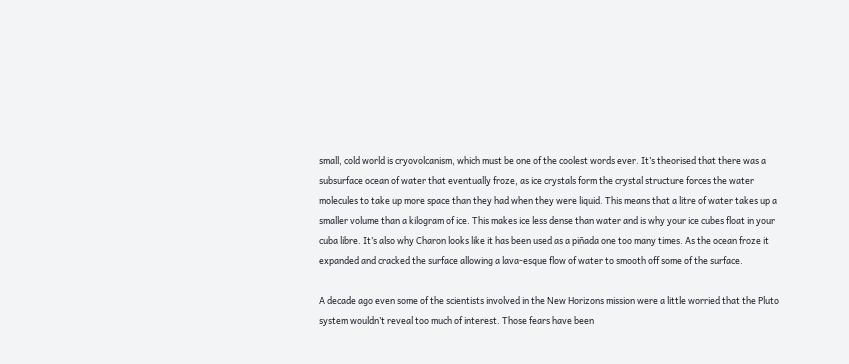small, cold world is cryovolcanism, which must be one of the coolest words ever. It’s theorised that there was a subsurface ocean of water that eventually froze, as ice crystals form the crystal structure forces the water molecules to take up more space than they had when they were liquid. This means that a litre of water takes up a smaller volume than a kilogram of ice. This makes ice less dense than water and is why your ice cubes float in your cuba libre. It’s also why Charon looks like it has been used as a piñada one too many times. As the ocean froze it expanded and cracked the surface allowing a lava-esque flow of water to smooth off some of the surface.

A decade ago even some of the scientists involved in the New Horizons mission were a little worried that the Pluto system wouldn’t reveal too much of interest. Those fears have been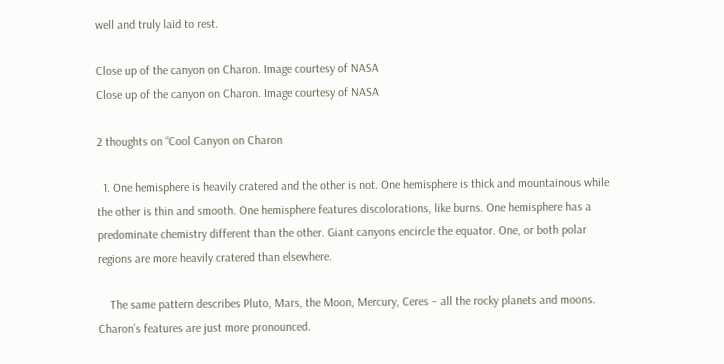well and truly laid to rest.

Close up of the canyon on Charon. Image courtesy of NASA
Close up of the canyon on Charon. Image courtesy of NASA

2 thoughts on “Cool Canyon on Charon

  1. One hemisphere is heavily cratered and the other is not. One hemisphere is thick and mountainous while the other is thin and smooth. One hemisphere features discolorations, like burns. One hemisphere has a predominate chemistry different than the other. Giant canyons encircle the equator. One, or both polar regions are more heavily cratered than elsewhere.

    The same pattern describes Pluto, Mars, the Moon, Mercury, Ceres – all the rocky planets and moons. Charon’s features are just more pronounced.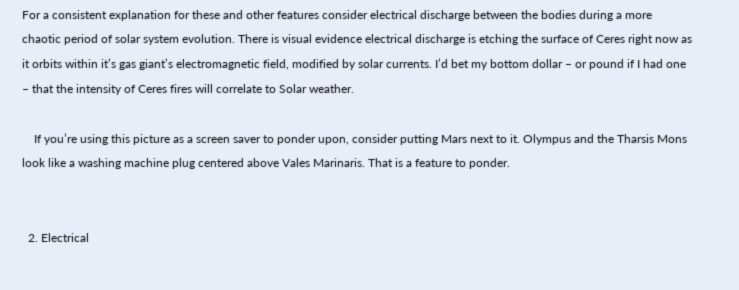For a consistent explanation for these and other features consider electrical discharge between the bodies during a more chaotic period of solar system evolution. There is visual evidence electrical discharge is etching the surface of Ceres right now as it orbits within it’s gas giant’s electromagnetic field, modified by solar currents. I’d bet my bottom dollar – or pound if I had one – that the intensity of Ceres fires will correlate to Solar weather.

    If you’re using this picture as a screen saver to ponder upon, consider putting Mars next to it. Olympus and the Tharsis Mons look like a washing machine plug centered above Vales Marinaris. That is a feature to ponder.


  2. Electrical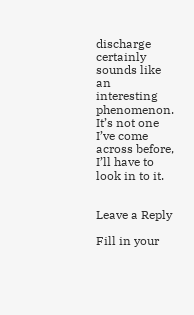discharge certainly sounds like an interesting phenomenon. It’s not one I’ve come across before, I’ll have to look in to it.


Leave a Reply

Fill in your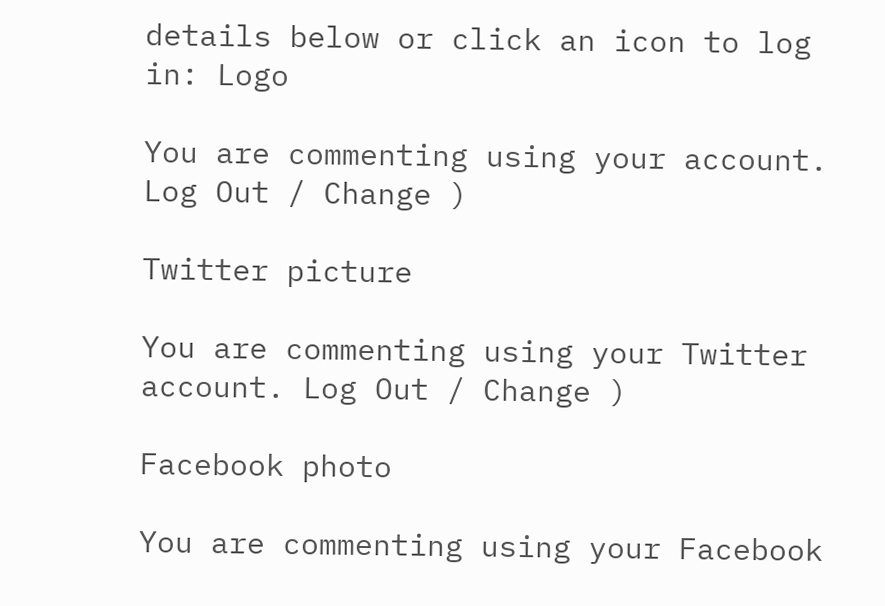details below or click an icon to log in: Logo

You are commenting using your account. Log Out / Change )

Twitter picture

You are commenting using your Twitter account. Log Out / Change )

Facebook photo

You are commenting using your Facebook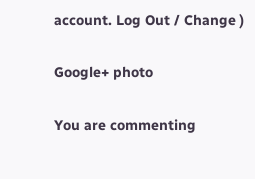account. Log Out / Change )

Google+ photo

You are commenting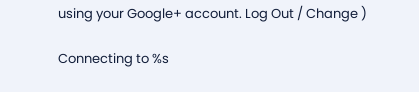using your Google+ account. Log Out / Change )

Connecting to %s